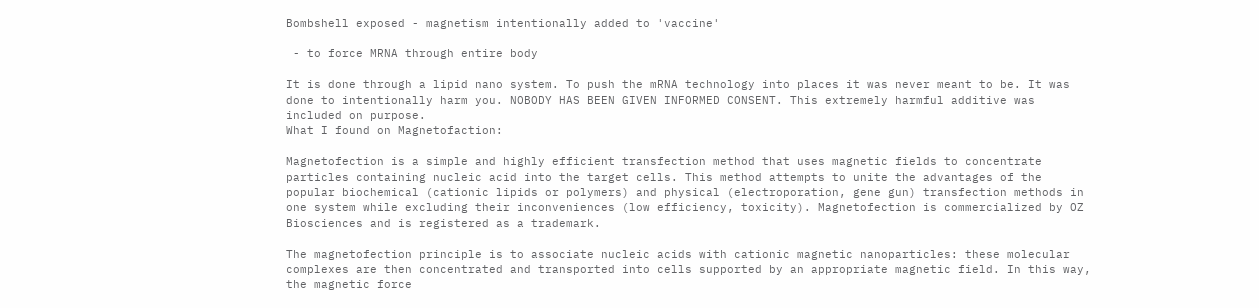Bombshell exposed - magnetism intentionally added to 'vaccine'

 - to force MRNA through entire body

It is done through a lipid nano system. To push the mRNA technology into places it was never meant to be. It was done to intentionally harm you. NOBODY HAS BEEN GIVEN INFORMED CONSENT. This extremely harmful additive was included on purpose.
What I found on Magnetofaction:

Magnetofection is a simple and highly efficient transfection method that uses magnetic fields to concentrate particles containing nucleic acid into the target cells. This method attempts to unite the advantages of the popular biochemical (cationic lipids or polymers) and physical (electroporation, gene gun) transfection methods in one system while excluding their inconveniences (low efficiency, toxicity). Magnetofection is commercialized by OZ Biosciences and is registered as a trademark.

The magnetofection principle is to associate nucleic acids with cationic magnetic nanoparticles: these molecular complexes are then concentrated and transported into cells supported by an appropriate magnetic field. In this way, the magnetic force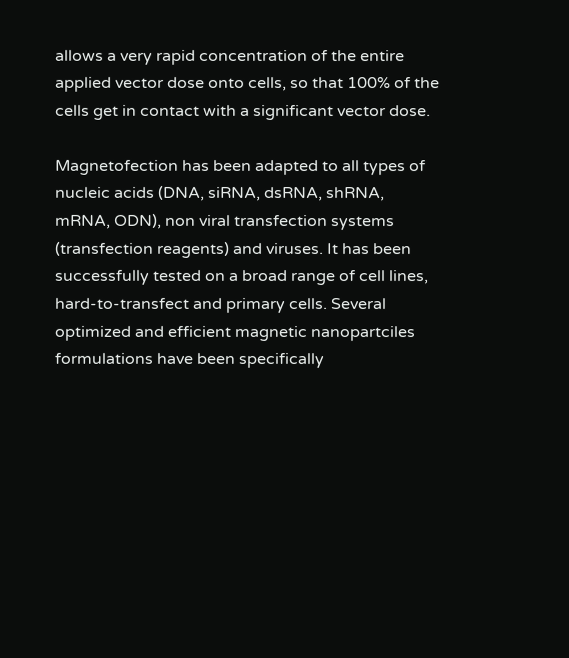allows a very rapid concentration of the entire applied vector dose onto cells, so that 100% of the cells get in contact with a significant vector dose.

Magnetofection has been adapted to all types of nucleic acids (DNA, siRNA, dsRNA, shRNA, mRNA, ODN), non viral transfection systems (transfection reagents) and viruses. It has been successfully tested on a broad range of cell lines, hard-to-transfect and primary cells. Several optimized and efficient magnetic nanopartciles formulations have been specifically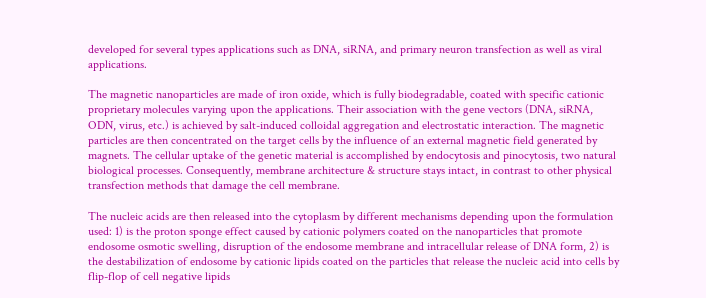developed for several types applications such as DNA, siRNA, and primary neuron transfection as well as viral applications.

The magnetic nanoparticles are made of iron oxide, which is fully biodegradable, coated with specific cationic proprietary molecules varying upon the applications. Their association with the gene vectors (DNA, siRNA, ODN, virus, etc.) is achieved by salt-induced colloidal aggregation and electrostatic interaction. The magnetic particles are then concentrated on the target cells by the influence of an external magnetic field generated by magnets. The cellular uptake of the genetic material is accomplished by endocytosis and pinocytosis, two natural biological processes. Consequently, membrane architecture & structure stays intact, in contrast to other physical transfection methods that damage the cell membrane.

The nucleic acids are then released into the cytoplasm by different mechanisms depending upon the formulation used: 1) is the proton sponge effect caused by cationic polymers coated on the nanoparticles that promote endosome osmotic swelling, disruption of the endosome membrane and intracellular release of DNA form, 2) is the destabilization of endosome by cationic lipids coated on the particles that release the nucleic acid into cells by flip-flop of cell negative lipids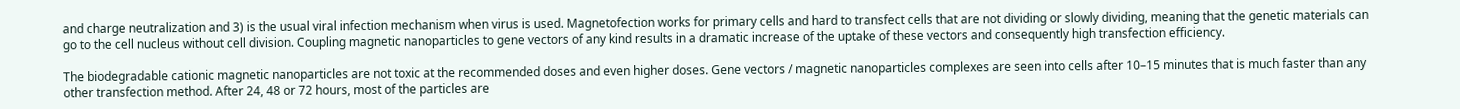and charge neutralization and 3) is the usual viral infection mechanism when virus is used. Magnetofection works for primary cells and hard to transfect cells that are not dividing or slowly dividing, meaning that the genetic materials can go to the cell nucleus without cell division. Coupling magnetic nanoparticles to gene vectors of any kind results in a dramatic increase of the uptake of these vectors and consequently high transfection efficiency.

The biodegradable cationic magnetic nanoparticles are not toxic at the recommended doses and even higher doses. Gene vectors / magnetic nanoparticles complexes are seen into cells after 10–15 minutes that is much faster than any other transfection method. After 24, 48 or 72 hours, most of the particles are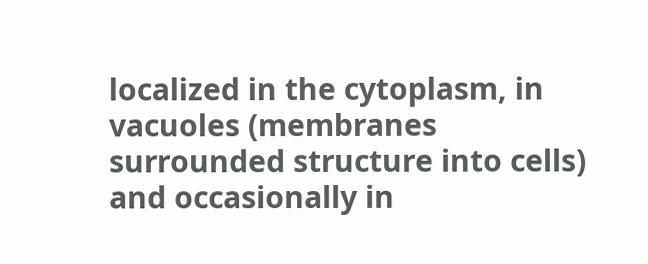localized in the cytoplasm, in vacuoles (membranes surrounded structure into cells) and occasionally in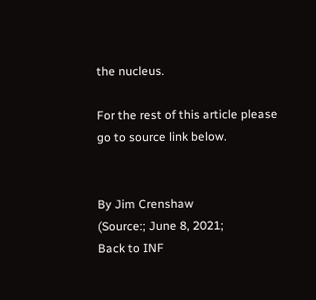the nucleus.

For the rest of this article please go to source link below.


By Jim Crenshaw
(Source:; June 8, 2021;
Back to INF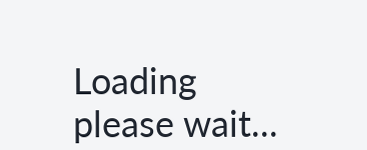Loading please wait...